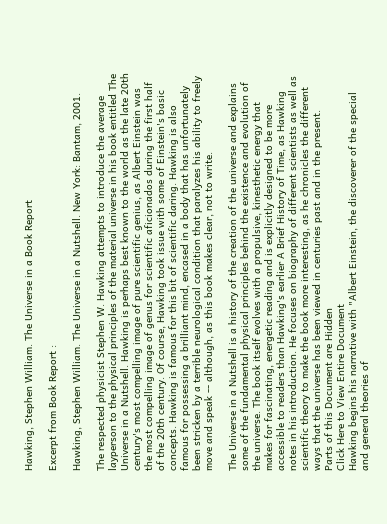Hawking, Stephen William. The Universe in a Book Report

Excerpt from Book Report :

Hawking, Stephen William. The Universe in a Nutshell. New York: Bantam, 2001.

The respected physicist Stephen W. Hawking attempts to introduce the average layperson to the physical principles of the material universe in his book entitled The Universe in a Nutshell. Hawking is perhaps best known to the world as the late 20th century's most compelling image of pure scientific genius, as Albert Einstein was the most compelling image of genus for scientific aficionados during the first half of the 20th century. Of course, Hawking took issue with some of Einstein's basic concepts. Hawking is famous for this bit of scientific daring. Hawking is also famous for possessing a brilliant mind, encased in a body that has unfortunately been stricken by a terrible neurological condition that paralyzes his ability to freely move and speak -- although, as this book makes clear, not to write.

The Universe in a Nutshell is a history of the creation of the universe and explains some of the fundamental physical principles behind the existence and evolution of the universe. The book itself evolves with a propulsive, kinesthetic energy that makes for fascinating, energetic reading and is explicitly designed to be more accessible to readers than Hawking's earlier A Brief History of Time, as Hawking notes in his introduction. He focuses on biography of different scientists as well as scientific theory to make the book more interesting, as he chronicles the different ways that the universe has been viewed in centuries past and in the present.
Parts of this Document are Hidden
Click Here to View Entire Document
Hawking begins his narrative with "Albert Einstein, the discoverer of the special and general theories of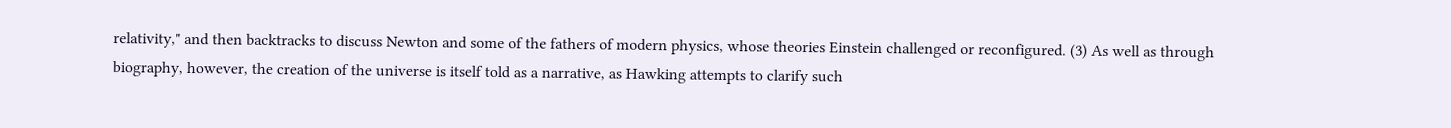relativity," and then backtracks to discuss Newton and some of the fathers of modern physics, whose theories Einstein challenged or reconfigured. (3) As well as through biography, however, the creation of the universe is itself told as a narrative, as Hawking attempts to clarify such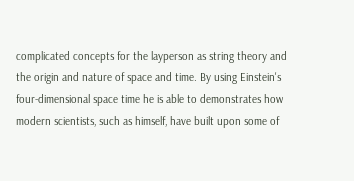complicated concepts for the layperson as string theory and the origin and nature of space and time. By using Einstein's four-dimensional space time he is able to demonstrates how modern scientists, such as himself, have built upon some of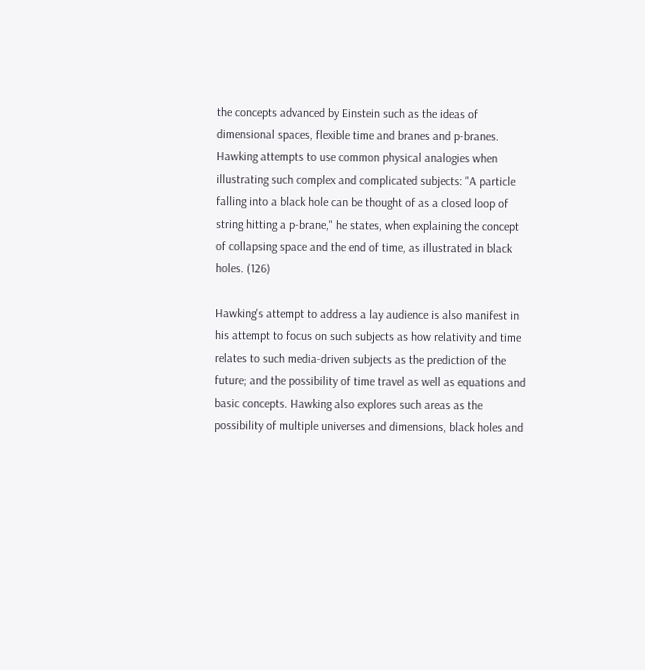the concepts advanced by Einstein such as the ideas of dimensional spaces, flexible time and branes and p-branes. Hawking attempts to use common physical analogies when illustrating such complex and complicated subjects: "A particle falling into a black hole can be thought of as a closed loop of string hitting a p-brane," he states, when explaining the concept of collapsing space and the end of time, as illustrated in black holes. (126)

Hawking's attempt to address a lay audience is also manifest in his attempt to focus on such subjects as how relativity and time relates to such media-driven subjects as the prediction of the future; and the possibility of time travel as well as equations and basic concepts. Hawking also explores such areas as the possibility of multiple universes and dimensions, black holes and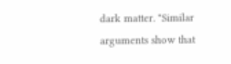dark matter. "Similar arguments show that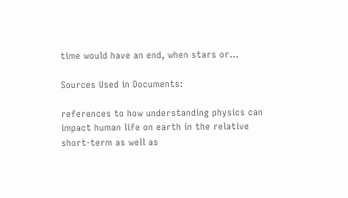time would have an end, when stars or…

Sources Used in Documents:

references to how understanding physics can impact human life on earth in the relative short-term as well as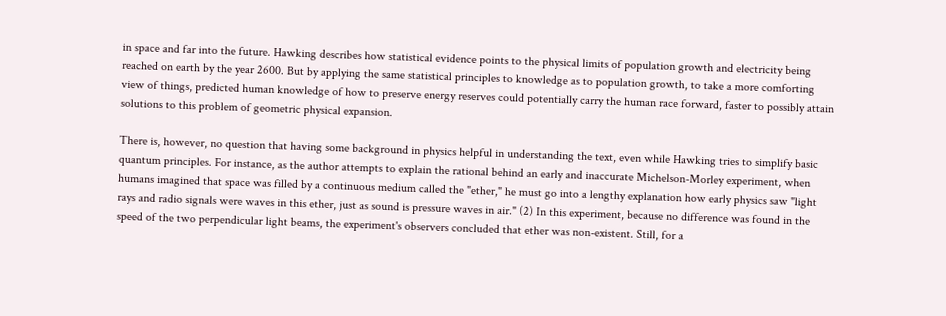in space and far into the future. Hawking describes how statistical evidence points to the physical limits of population growth and electricity being reached on earth by the year 2600. But by applying the same statistical principles to knowledge as to population growth, to take a more comforting view of things, predicted human knowledge of how to preserve energy reserves could potentially carry the human race forward, faster to possibly attain solutions to this problem of geometric physical expansion.

There is, however, no question that having some background in physics helpful in understanding the text, even while Hawking tries to simplify basic quantum principles. For instance, as the author attempts to explain the rational behind an early and inaccurate Michelson-Morley experiment, when humans imagined that space was filled by a continuous medium called the "ether," he must go into a lengthy explanation how early physics saw "light rays and radio signals were waves in this ether, just as sound is pressure waves in air." (2) In this experiment, because no difference was found in the speed of the two perpendicular light beams, the experiment's observers concluded that ether was non-existent. Still, for a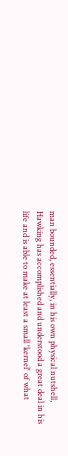man bounded, essentially, in his own physical nutshell, Hawking has accomplished and understood a great deal in his life and is able to make at least a small 'kernel' of what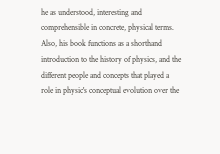he as understood, interesting and comprehensible in concrete, physical terms. Also, his book functions as a shorthand introduction to the history of physics, and the different people and concepts that played a role in physic's conceptual evolution over the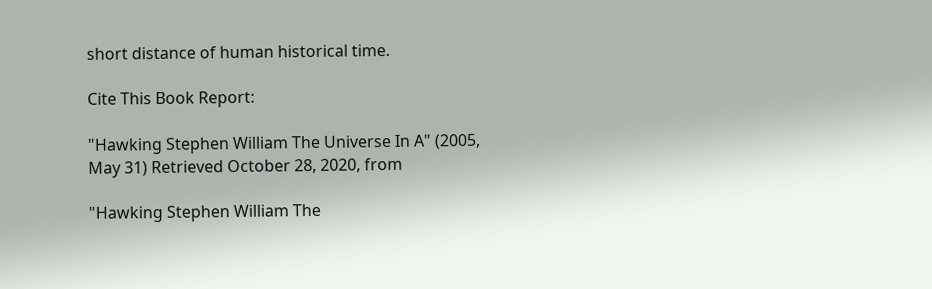short distance of human historical time.

Cite This Book Report:

"Hawking Stephen William The Universe In A" (2005, May 31) Retrieved October 28, 2020, from

"Hawking Stephen William The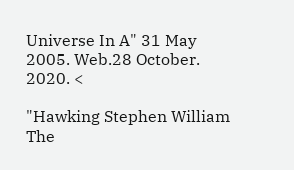Universe In A" 31 May 2005. Web.28 October. 2020. <

"Hawking Stephen William The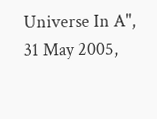Universe In A", 31 May 2005,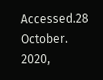Accessed.28 October. 2020,